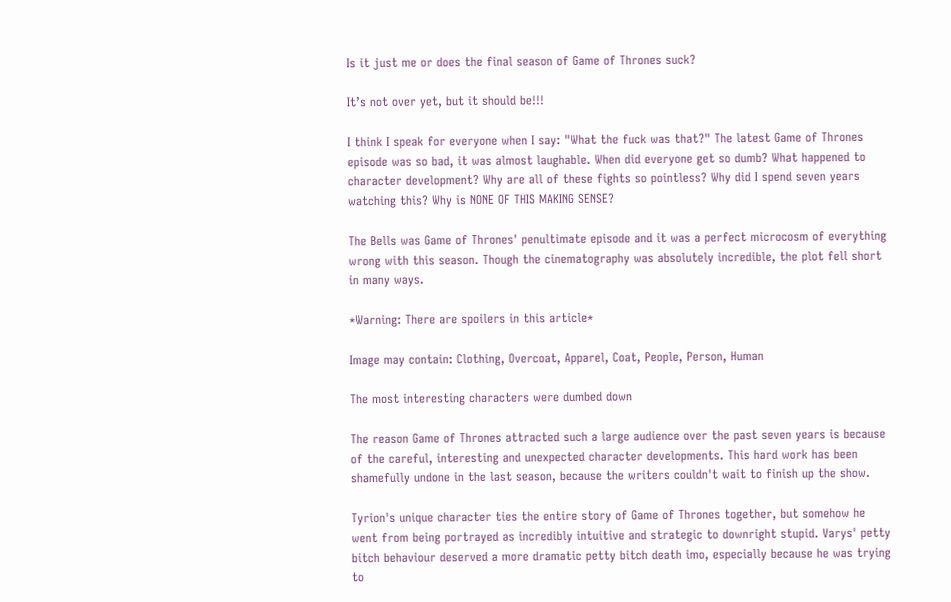Is it just me or does the final season of Game of Thrones suck?

It’s not over yet, but it should be!!!

I think I speak for everyone when I say: "What the fuck was that?" The latest Game of Thrones episode was so bad, it was almost laughable. When did everyone get so dumb? What happened to character development? Why are all of these fights so pointless? Why did I spend seven years watching this? Why is NONE OF THIS MAKING SENSE?

The Bells was Game of Thrones' penultimate episode and it was a perfect microcosm of everything wrong with this season. Though the cinematography was absolutely incredible, the plot fell short in many ways.

*Warning: There are spoilers in this article*

Image may contain: Clothing, Overcoat, Apparel, Coat, People, Person, Human

The most interesting characters were dumbed down

The reason Game of Thrones attracted such a large audience over the past seven years is because of the careful, interesting and unexpected character developments. This hard work has been shamefully undone in the last season, because the writers couldn't wait to finish up the show.

Tyrion's unique character ties the entire story of Game of Thrones together, but somehow he went from being portrayed as incredibly intuitive and strategic to downright stupid. Varys' petty bitch behaviour deserved a more dramatic petty bitch death imo, especially because he was trying to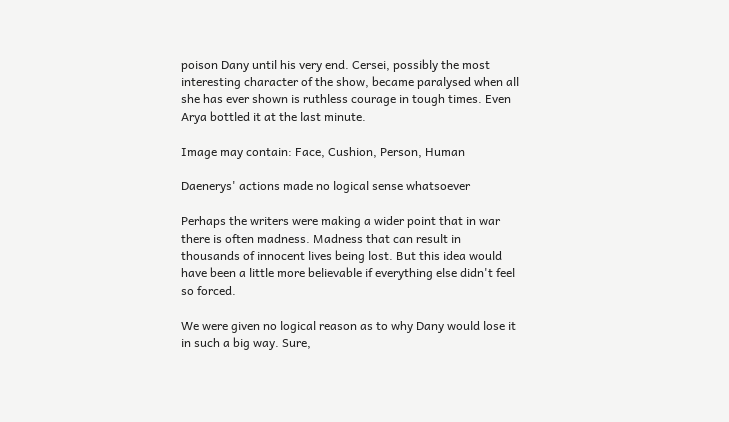poison Dany until his very end. Cersei, possibly the most interesting character of the show, became paralysed when all she has ever shown is ruthless courage in tough times. Even Arya bottled it at the last minute.

Image may contain: Face, Cushion, Person, Human

Daenerys' actions made no logical sense whatsoever

Perhaps the writers were making a wider point that in war there is often madness. Madness that can result in thousands of innocent lives being lost. But this idea would have been a little more believable if everything else didn't feel so forced.

We were given no logical reason as to why Dany would lose it in such a big way. Sure,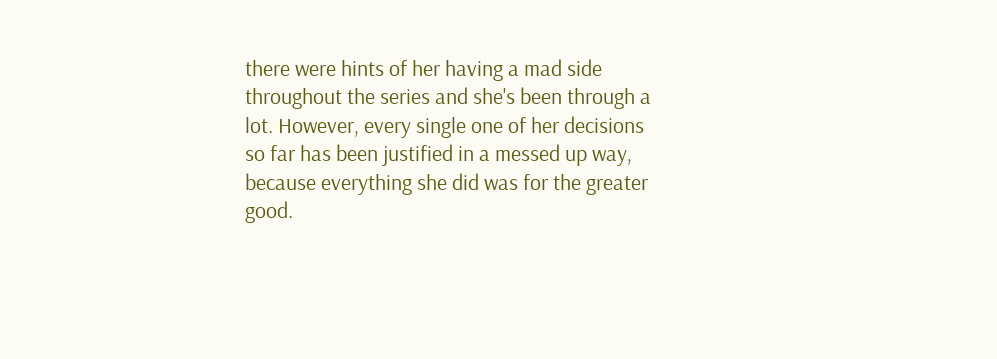there were hints of her having a mad side throughout the series and she's been through a lot. However, every single one of her decisions so far has been justified in a messed up way, because everything she did was for the greater good.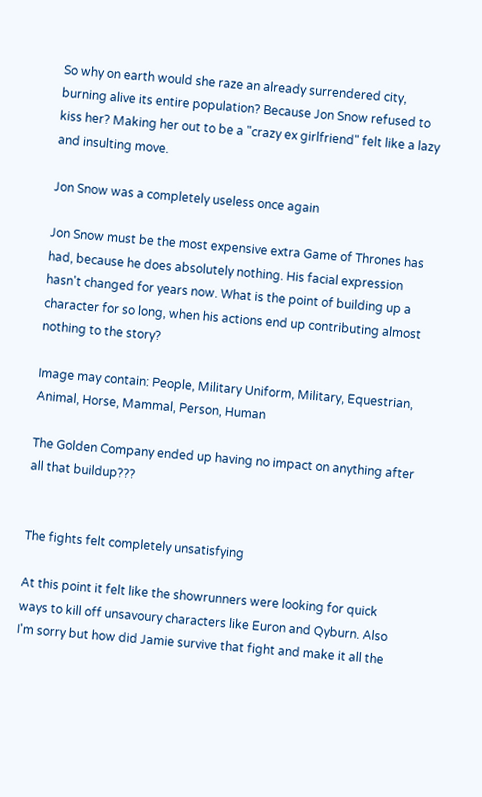So why on earth would she raze an already surrendered city, burning alive its entire population? Because Jon Snow refused to kiss her? Making her out to be a "crazy ex girlfriend" felt like a lazy and insulting move.

Jon Snow was a completely useless once again

Jon Snow must be the most expensive extra Game of Thrones has had, because he does absolutely nothing. His facial expression hasn't changed for years now. What is the point of building up a character for so long, when his actions end up contributing almost nothing to the story?

Image may contain: People, Military Uniform, Military, Equestrian, Animal, Horse, Mammal, Person, Human

The Golden Company ended up having no impact on anything after all that buildup???


The fights felt completely unsatisfying

At this point it felt like the showrunners were looking for quick ways to kill off unsavoury characters like Euron and Qyburn. Also I'm sorry but how did Jamie survive that fight and make it all the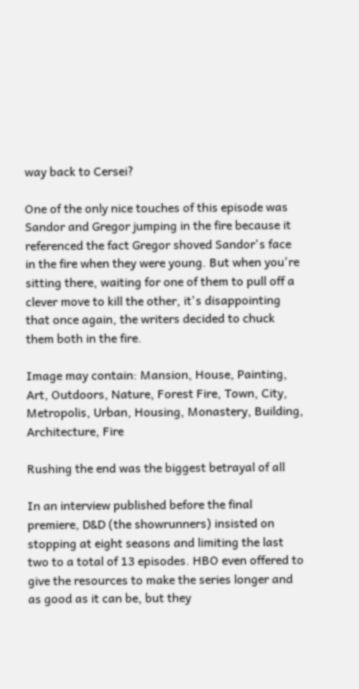way back to Cersei?

One of the only nice touches of this episode was Sandor and Gregor jumping in the fire because it referenced the fact Gregor shoved Sandor's face in the fire when they were young. But when you're sitting there, waiting for one of them to pull off a clever move to kill the other, it's disappointing that once again, the writers decided to chuck them both in the fire.

Image may contain: Mansion, House, Painting, Art, Outdoors, Nature, Forest Fire, Town, City, Metropolis, Urban, Housing, Monastery, Building, Architecture, Fire

Rushing the end was the biggest betrayal of all

In an interview published before the final premiere, D&D (the showrunners) insisted on stopping at eight seasons and limiting the last two to a total of 13 episodes. HBO even offered to give the resources to make the series longer and as good as it can be, but they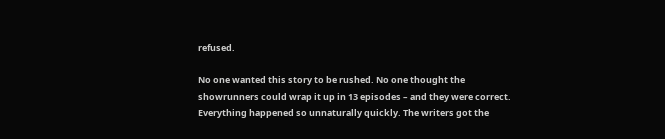refused.

No one wanted this story to be rushed. No one thought the showrunners could wrap it up in 13 episodes – and they were correct. Everything happened so unnaturally quickly. The writers got the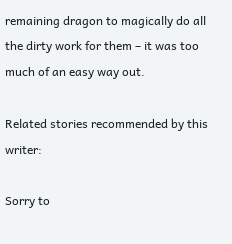remaining dragon to magically do all the dirty work for them – it was too much of an easy way out.

Related stories recommended by this writer:

Sorry to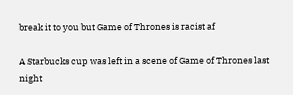break it to you but Game of Thrones is racist af

A Starbucks cup was left in a scene of Game of Thrones last night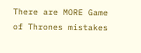There are MORE Game of Thrones mistakes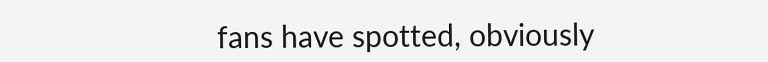fans have spotted, obviously